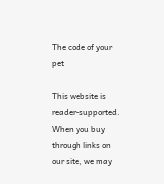The code of your pet

This website is reader-supported. When you buy through links on our site, we may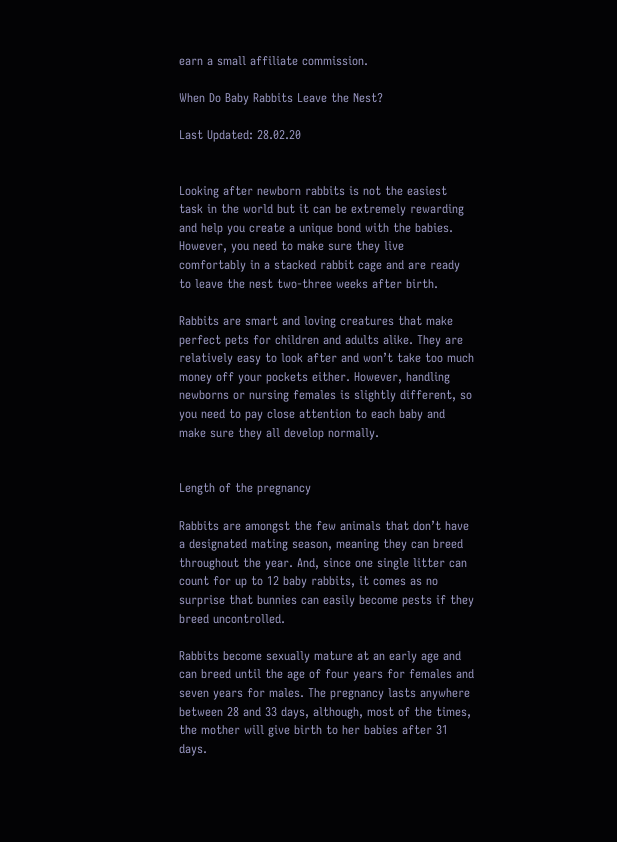earn a small affiliate commission.

When Do Baby Rabbits Leave the Nest?

Last Updated: 28.02.20


Looking after newborn rabbits is not the easiest task in the world but it can be extremely rewarding and help you create a unique bond with the babies. However, you need to make sure they live comfortably in a stacked rabbit cage and are ready to leave the nest two-three weeks after birth.

Rabbits are smart and loving creatures that make perfect pets for children and adults alike. They are relatively easy to look after and won’t take too much money off your pockets either. However, handling newborns or nursing females is slightly different, so you need to pay close attention to each baby and make sure they all develop normally.


Length of the pregnancy

Rabbits are amongst the few animals that don’t have a designated mating season, meaning they can breed throughout the year. And, since one single litter can count for up to 12 baby rabbits, it comes as no surprise that bunnies can easily become pests if they breed uncontrolled.

Rabbits become sexually mature at an early age and can breed until the age of four years for females and seven years for males. The pregnancy lasts anywhere between 28 and 33 days, although, most of the times, the mother will give birth to her babies after 31 days.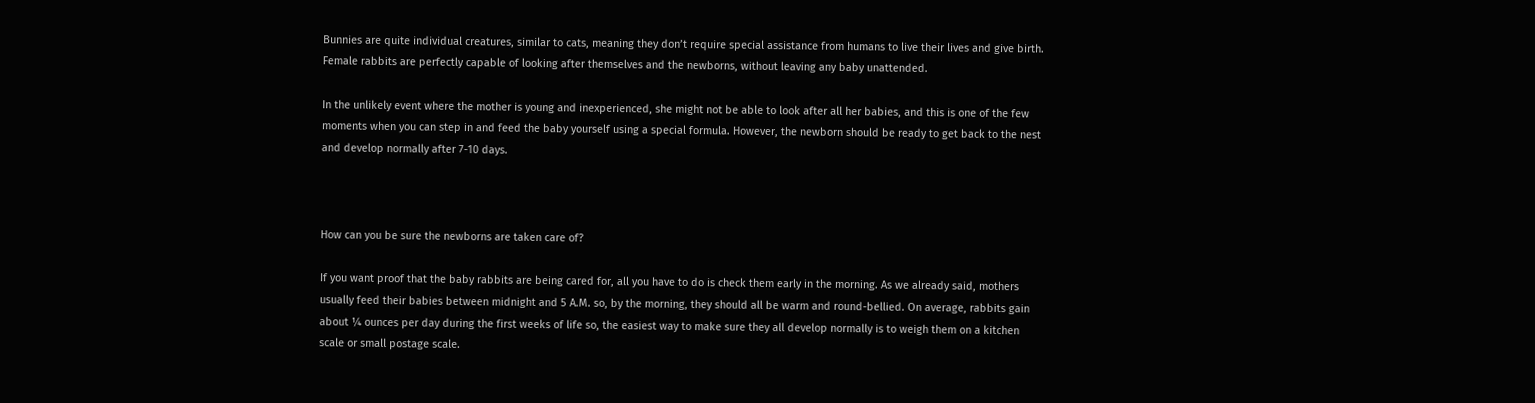Bunnies are quite individual creatures, similar to cats, meaning they don’t require special assistance from humans to live their lives and give birth. Female rabbits are perfectly capable of looking after themselves and the newborns, without leaving any baby unattended.

In the unlikely event where the mother is young and inexperienced, she might not be able to look after all her babies, and this is one of the few moments when you can step in and feed the baby yourself using a special formula. However, the newborn should be ready to get back to the nest and develop normally after 7-10 days.



How can you be sure the newborns are taken care of?

If you want proof that the baby rabbits are being cared for, all you have to do is check them early in the morning. As we already said, mothers usually feed their babies between midnight and 5 A.M. so, by the morning, they should all be warm and round-bellied. On average, rabbits gain about ¼ ounces per day during the first weeks of life so, the easiest way to make sure they all develop normally is to weigh them on a kitchen scale or small postage scale.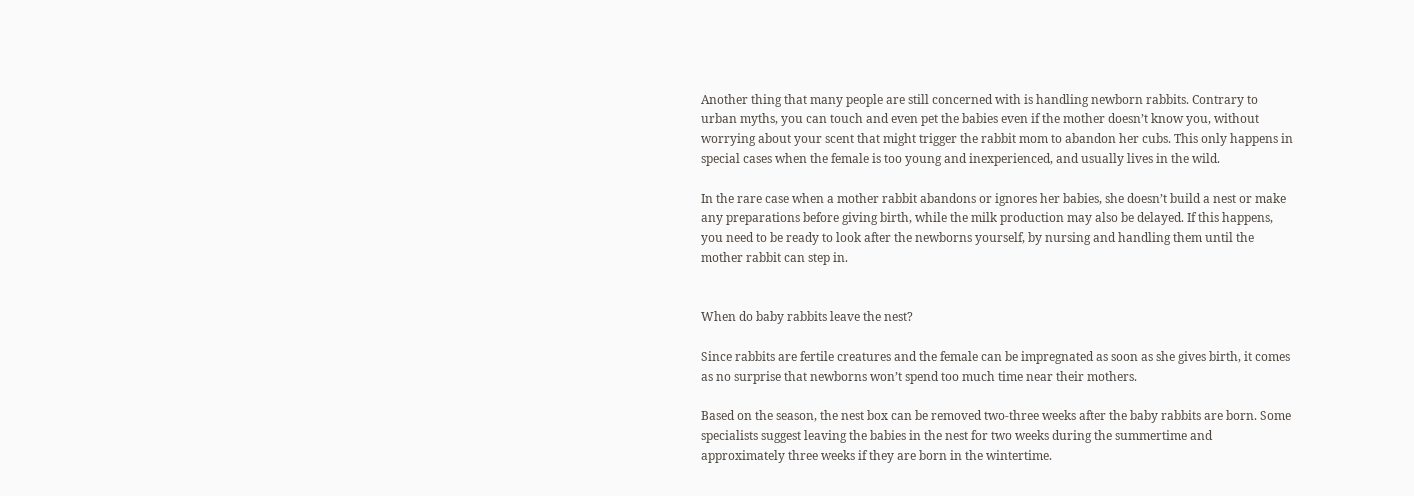Another thing that many people are still concerned with is handling newborn rabbits. Contrary to urban myths, you can touch and even pet the babies even if the mother doesn’t know you, without worrying about your scent that might trigger the rabbit mom to abandon her cubs. This only happens in special cases when the female is too young and inexperienced, and usually lives in the wild.

In the rare case when a mother rabbit abandons or ignores her babies, she doesn’t build a nest or make any preparations before giving birth, while the milk production may also be delayed. If this happens, you need to be ready to look after the newborns yourself, by nursing and handling them until the mother rabbit can step in.


When do baby rabbits leave the nest?

Since rabbits are fertile creatures and the female can be impregnated as soon as she gives birth, it comes as no surprise that newborns won’t spend too much time near their mothers.

Based on the season, the nest box can be removed two-three weeks after the baby rabbits are born. Some specialists suggest leaving the babies in the nest for two weeks during the summertime and approximately three weeks if they are born in the wintertime.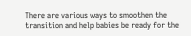There are various ways to smoothen the transition and help babies be ready for the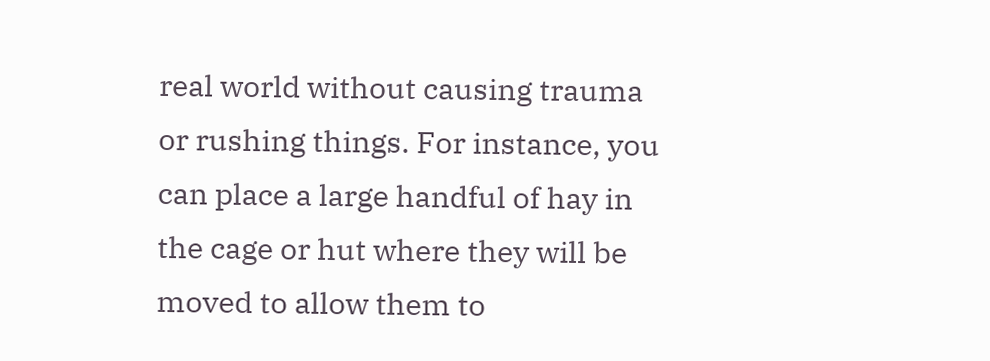real world without causing trauma or rushing things. For instance, you can place a large handful of hay in the cage or hut where they will be moved to allow them to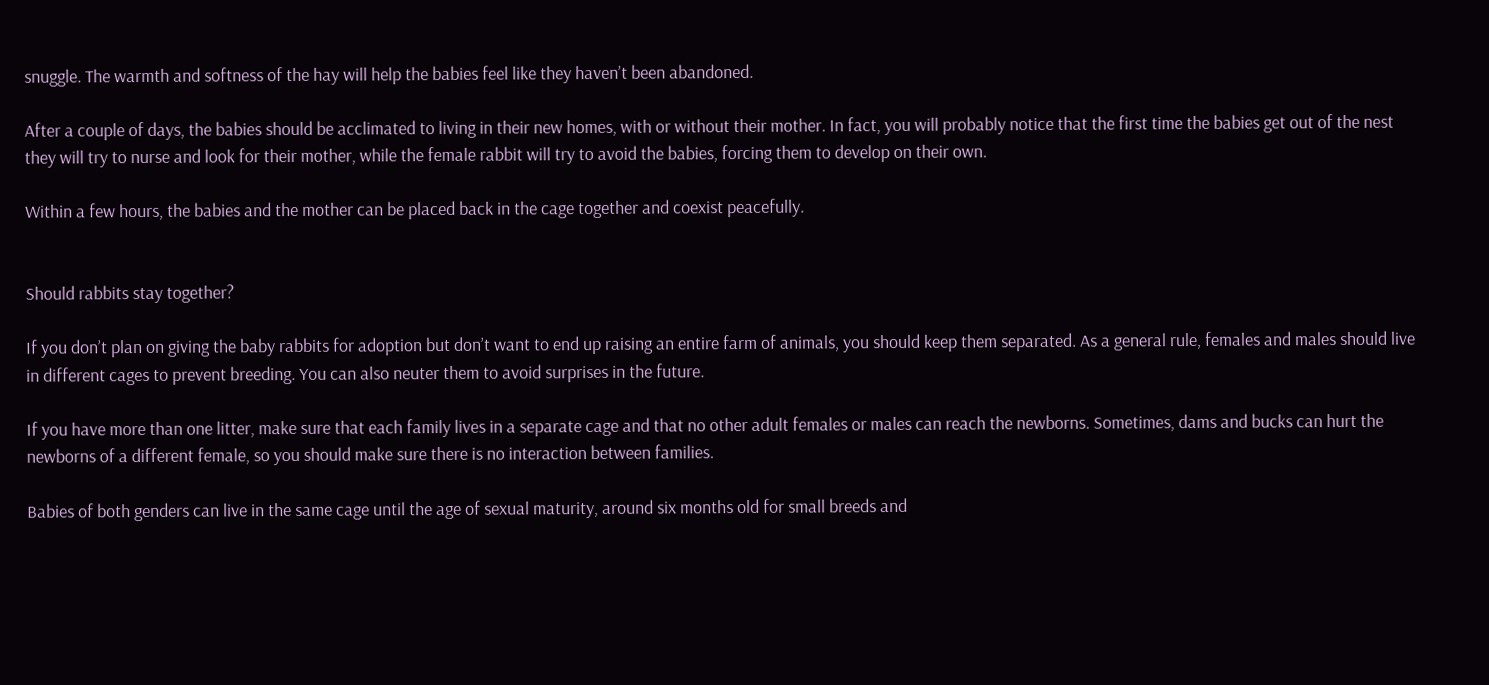snuggle. The warmth and softness of the hay will help the babies feel like they haven’t been abandoned.

After a couple of days, the babies should be acclimated to living in their new homes, with or without their mother. In fact, you will probably notice that the first time the babies get out of the nest they will try to nurse and look for their mother, while the female rabbit will try to avoid the babies, forcing them to develop on their own.

Within a few hours, the babies and the mother can be placed back in the cage together and coexist peacefully.


Should rabbits stay together?

If you don’t plan on giving the baby rabbits for adoption but don’t want to end up raising an entire farm of animals, you should keep them separated. As a general rule, females and males should live in different cages to prevent breeding. You can also neuter them to avoid surprises in the future.

If you have more than one litter, make sure that each family lives in a separate cage and that no other adult females or males can reach the newborns. Sometimes, dams and bucks can hurt the newborns of a different female, so you should make sure there is no interaction between families.

Babies of both genders can live in the same cage until the age of sexual maturity, around six months old for small breeds and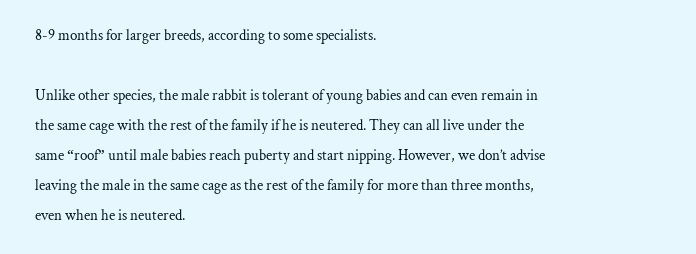8-9 months for larger breeds, according to some specialists.

Unlike other species, the male rabbit is tolerant of young babies and can even remain in the same cage with the rest of the family if he is neutered. They can all live under the same “roof” until male babies reach puberty and start nipping. However, we don’t advise leaving the male in the same cage as the rest of the family for more than three months, even when he is neutered.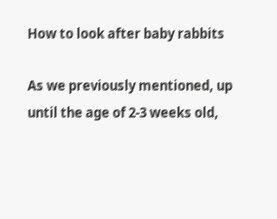How to look after baby rabbits

As we previously mentioned, up until the age of 2-3 weeks old,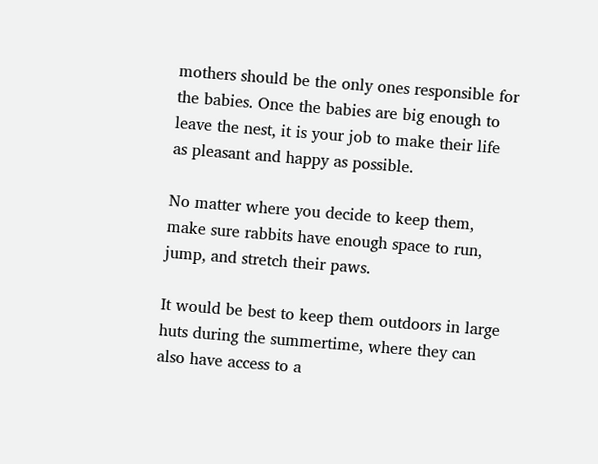mothers should be the only ones responsible for the babies. Once the babies are big enough to leave the nest, it is your job to make their life as pleasant and happy as possible.

No matter where you decide to keep them, make sure rabbits have enough space to run, jump, and stretch their paws.

It would be best to keep them outdoors in large huts during the summertime, where they can also have access to a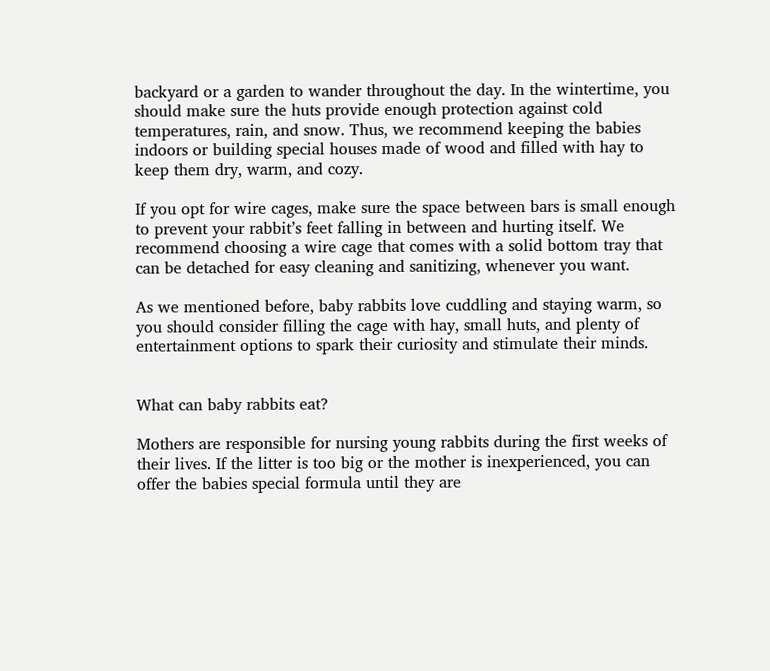backyard or a garden to wander throughout the day. In the wintertime, you should make sure the huts provide enough protection against cold temperatures, rain, and snow. Thus, we recommend keeping the babies indoors or building special houses made of wood and filled with hay to keep them dry, warm, and cozy.

If you opt for wire cages, make sure the space between bars is small enough to prevent your rabbit’s feet falling in between and hurting itself. We recommend choosing a wire cage that comes with a solid bottom tray that can be detached for easy cleaning and sanitizing, whenever you want.

As we mentioned before, baby rabbits love cuddling and staying warm, so you should consider filling the cage with hay, small huts, and plenty of entertainment options to spark their curiosity and stimulate their minds.


What can baby rabbits eat?

Mothers are responsible for nursing young rabbits during the first weeks of their lives. If the litter is too big or the mother is inexperienced, you can offer the babies special formula until they are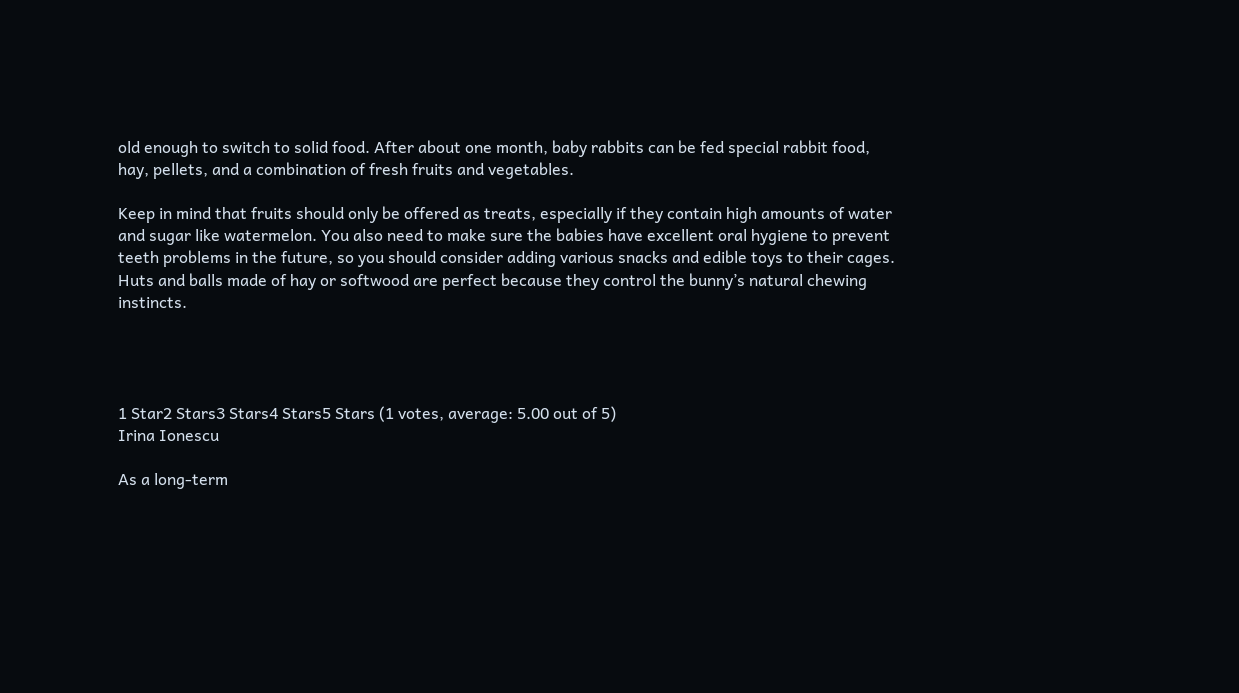old enough to switch to solid food. After about one month, baby rabbits can be fed special rabbit food, hay, pellets, and a combination of fresh fruits and vegetables.

Keep in mind that fruits should only be offered as treats, especially if they contain high amounts of water and sugar like watermelon. You also need to make sure the babies have excellent oral hygiene to prevent teeth problems in the future, so you should consider adding various snacks and edible toys to their cages. Huts and balls made of hay or softwood are perfect because they control the bunny’s natural chewing instincts.




1 Star2 Stars3 Stars4 Stars5 Stars (1 votes, average: 5.00 out of 5)
Irina Ionescu

As a long-term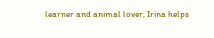learner and animal lover, Irina helps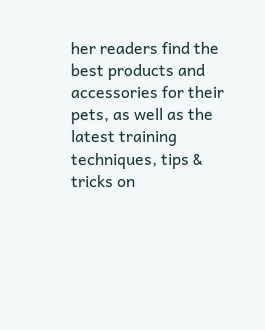her readers find the best products and accessories for their pets, as well as the latest training techniques, tips & tricks on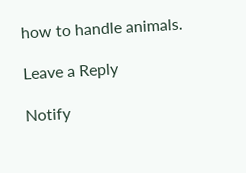how to handle animals.

Leave a Reply

Notify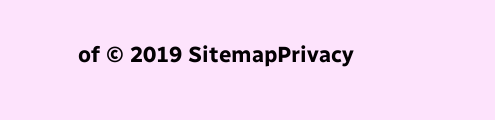of © 2019 SitemapPrivacy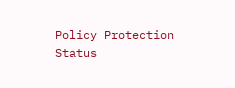Policy Protection Status